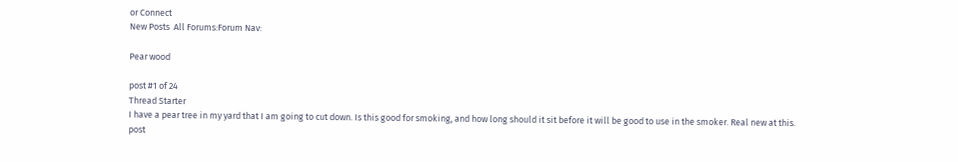or Connect
New Posts  All Forums:Forum Nav:

Pear wood

post #1 of 24
Thread Starter
I have a pear tree in my yard that I am going to cut down. Is this good for smoking, and how long should it sit before it will be good to use in the smoker. Real new at this.
post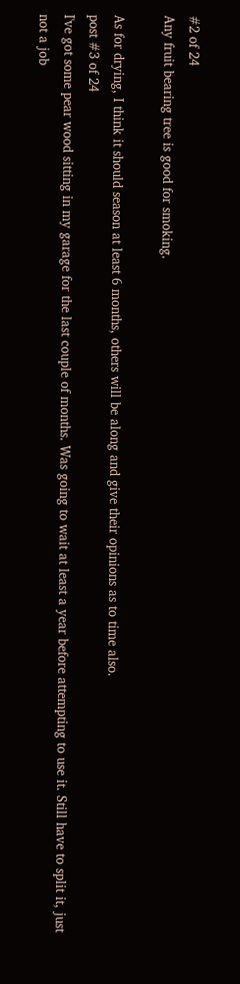#2 of 24
Any fruit bearing tree is good for smoking.

As for drying, I think it should season at least 6 months, others will be along and give their opinions as to time also.
post #3 of 24
I've got some pear wood sitting in my garage for the last couple of months. Was going to wait at least a year before attempting to use it. Still have to split it, just not a job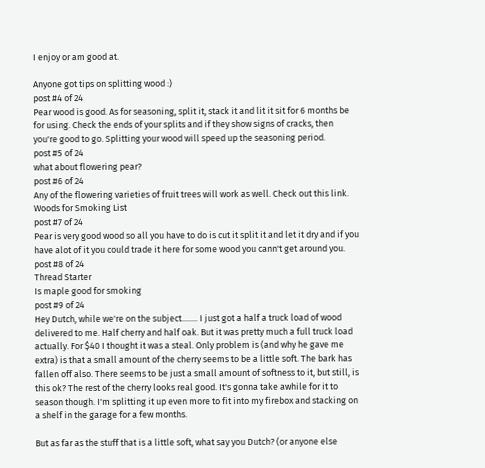I enjoy or am good at.

Anyone got tips on splitting wood :)
post #4 of 24
Pear wood is good. As for seasoning, split it, stack it and lit it sit for 6 months be for using. Check the ends of your splits and if they show signs of cracks, then you're good to go. Splitting your wood will speed up the seasoning period.
post #5 of 24
what about flowering pear?
post #6 of 24
Any of the flowering varieties of fruit trees will work as well. Check out this link. Woods for Smoking List
post #7 of 24
Pear is very good wood so all you have to do is cut it split it and let it dry and if you have alot of it you could trade it here for some wood you cann't get around you.
post #8 of 24
Thread Starter
Is maple good for smoking
post #9 of 24
Hey Dutch, while we're on the subject........ I just got a half a truck load of wood delivered to me. Half cherry and half oak. But it was pretty much a full truck load actually. For $40 I thought it was a steal. Only problem is (and why he gave me extra) is that a small amount of the cherry seems to be a little soft. The bark has fallen off also. There seems to be just a small amount of softness to it, but still, is this ok? The rest of the cherry looks real good. It's gonna take awhile for it to season though. I'm splitting it up even more to fit into my firebox and stacking on a shelf in the garage for a few months.

But as far as the stuff that is a little soft, what say you Dutch? (or anyone else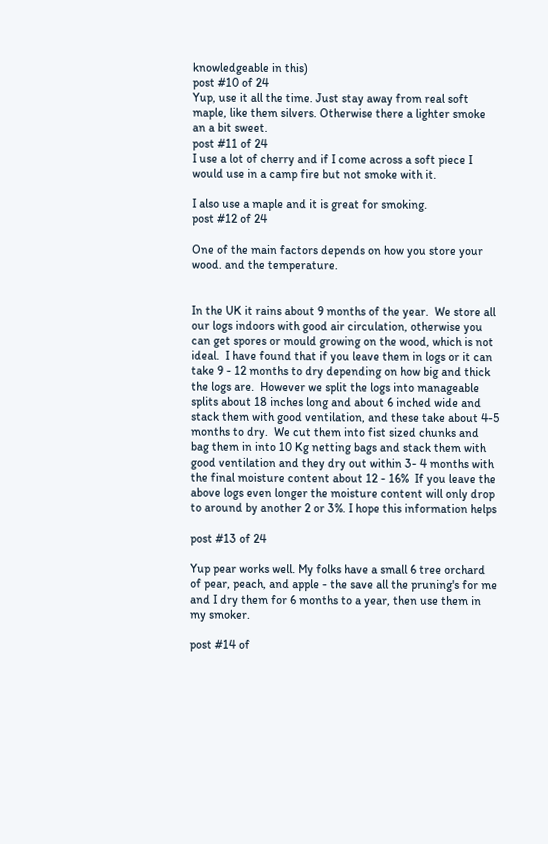knowledgeable in this)
post #10 of 24
Yup, use it all the time. Just stay away from real soft maple, like them silvers. Otherwise there a lighter smoke an a bit sweet.
post #11 of 24
I use a lot of cherry and if I come across a soft piece I would use in a camp fire but not smoke with it.

I also use a maple and it is great for smoking.
post #12 of 24

One of the main factors depends on how you store your wood. and the temperature.


In the UK it rains about 9 months of the year.  We store all our logs indoors with good air circulation, otherwise you can get spores or mould growing on the wood, which is not ideal.  I have found that if you leave them in logs or it can take 9 - 12 months to dry depending on how big and thick the logs are.  However we split the logs into manageable splits about 18 inches long and about 6 inched wide and stack them with good ventilation, and these take about 4-5 months to dry.  We cut them into fist sized chunks and bag them in into 10 Kg netting bags and stack them with good ventilation and they dry out within 3- 4 months with the final moisture content about 12 - 16%  If you leave the above logs even longer the moisture content will only drop to around by another 2 or 3%. I hope this information helps

post #13 of 24

Yup pear works well. My folks have a small 6 tree orchard of pear, peach, and apple - the save all the pruning's for me and I dry them for 6 months to a year, then use them in my smoker.

post #14 of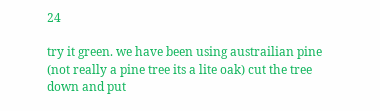24

try it green. we have been using austrailian pine (not really a pine tree its a lite oak) cut the tree down and put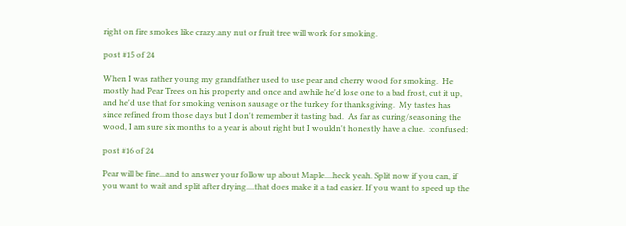right on fire smokes like crazy.any nut or fruit tree will work for smoking.

post #15 of 24

When I was rather young my grandfather used to use pear and cherry wood for smoking.  He mostly had Pear Trees on his property and once and awhile he'd lose one to a bad frost, cut it up, and he'd use that for smoking venison sausage or the turkey for thanksgiving.  My tastes has since refined from those days but I don't remember it tasting bad.  As far as curing/seasoning the wood, I am sure six months to a year is about right but I wouldn't honestly have a clue.  :confused:

post #16 of 24

Pear will be fine...and to answer your follow up about Maple....heck yeah. Split now if you can, if you want to wait and split after drying....that does make it a tad easier. If you want to speed up the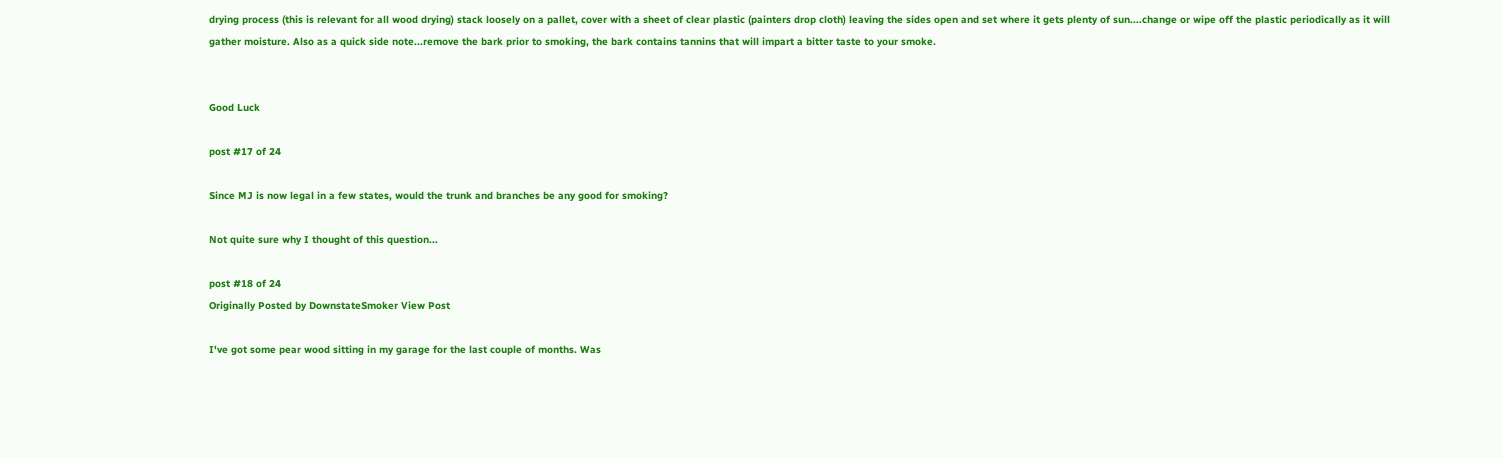drying process (this is relevant for all wood drying) stack loosely on a pallet, cover with a sheet of clear plastic (painters drop cloth) leaving the sides open and set where it gets plenty of sun....change or wipe off the plastic periodically as it will gather moisture. Also as a quick side note...remove the bark prior to smoking, the bark contains tannins that will impart a bitter taste to your smoke.


Good Luck

post #17 of 24

Since MJ is now legal in a few states, would the trunk and branches be any good for smoking?

Not quite sure why I thought of this question...

post #18 of 24
Originally Posted by DownstateSmoker View Post

I've got some pear wood sitting in my garage for the last couple of months. Was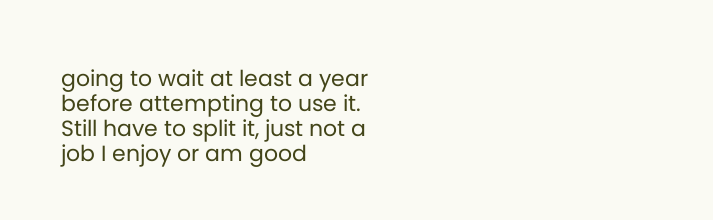going to wait at least a year before attempting to use it. Still have to split it, just not a job I enjoy or am good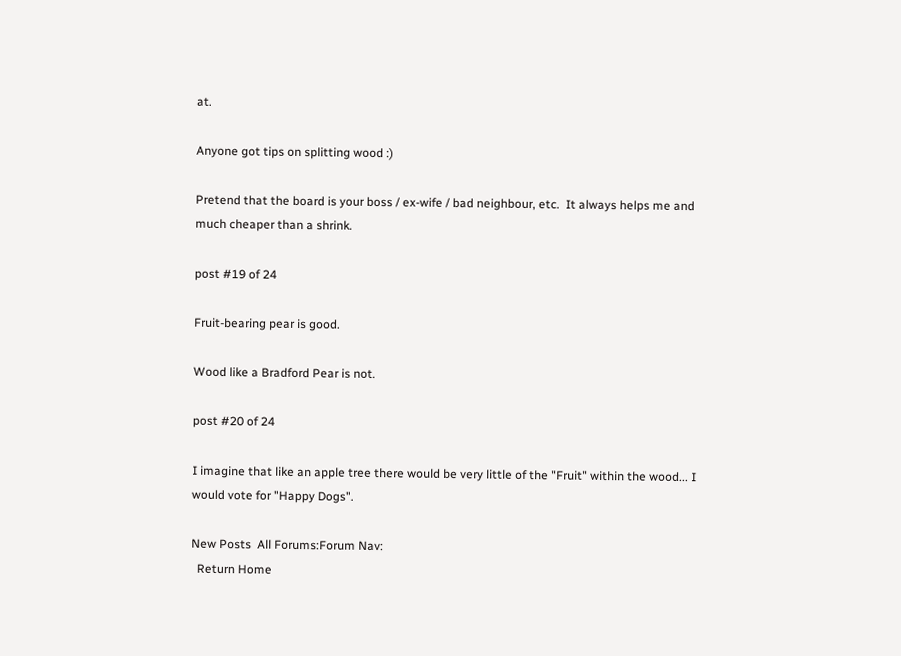at.

Anyone got tips on splitting wood :)

Pretend that the board is your boss / ex-wife / bad neighbour, etc.  It always helps me and much cheaper than a shrink.

post #19 of 24

Fruit-bearing pear is good.

Wood like a Bradford Pear is not.

post #20 of 24

I imagine that like an apple tree there would be very little of the "Fruit" within the wood... I would vote for "Happy Dogs".

New Posts  All Forums:Forum Nav:
  Return Home